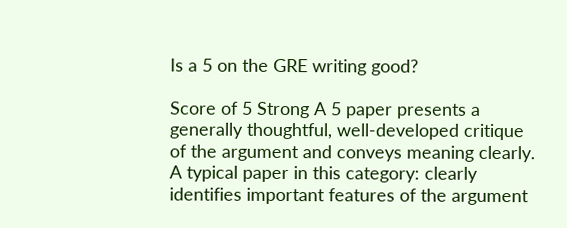Is a 5 on the GRE writing good?

Score of 5 Strong A 5 paper presents a generally thoughtful, well-developed critique of the argument and conveys meaning clearly. A typical paper in this category: clearly identifies important features of the argument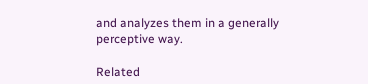and analyzes them in a generally perceptive way.

Related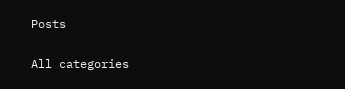Posts

All categories